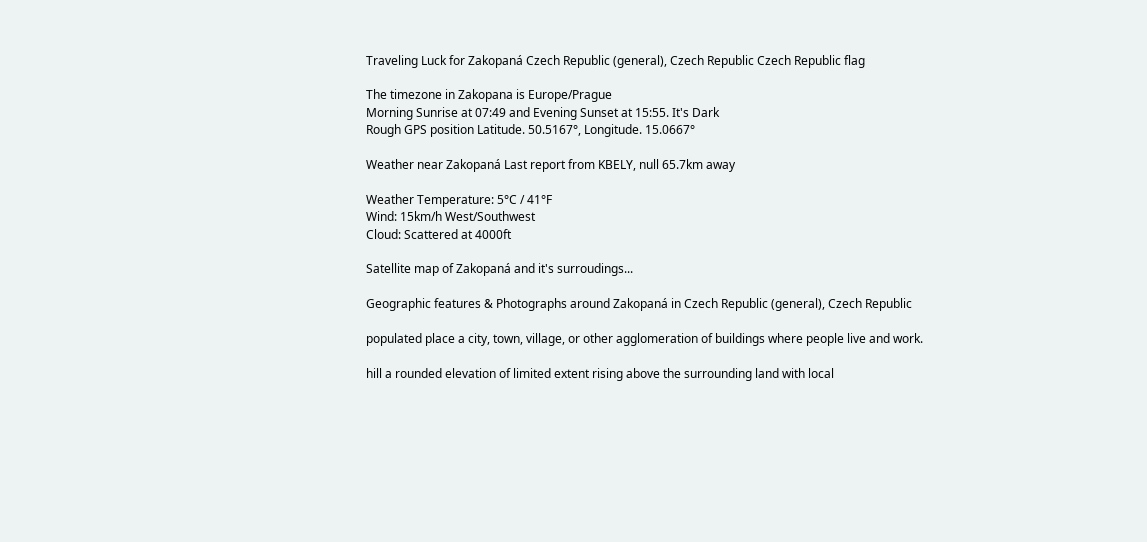Traveling Luck for Zakopaná Czech Republic (general), Czech Republic Czech Republic flag

The timezone in Zakopana is Europe/Prague
Morning Sunrise at 07:49 and Evening Sunset at 15:55. It's Dark
Rough GPS position Latitude. 50.5167°, Longitude. 15.0667°

Weather near Zakopaná Last report from KBELY, null 65.7km away

Weather Temperature: 5°C / 41°F
Wind: 15km/h West/Southwest
Cloud: Scattered at 4000ft

Satellite map of Zakopaná and it's surroudings...

Geographic features & Photographs around Zakopaná in Czech Republic (general), Czech Republic

populated place a city, town, village, or other agglomeration of buildings where people live and work.

hill a rounded elevation of limited extent rising above the surrounding land with local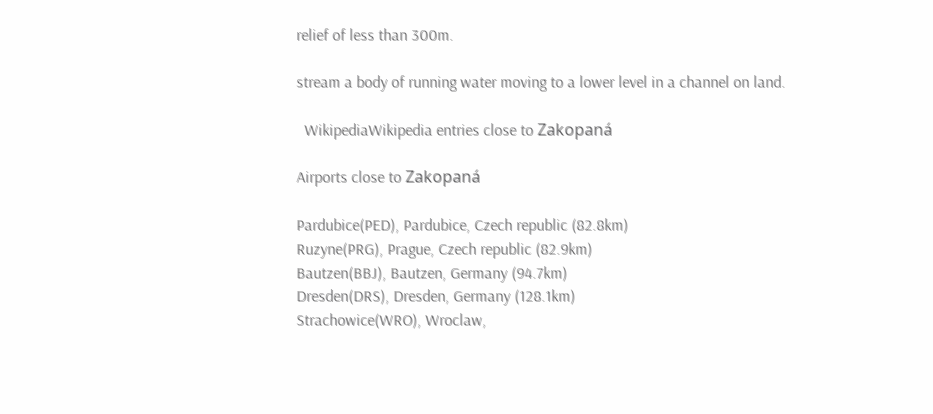relief of less than 300m.

stream a body of running water moving to a lower level in a channel on land.

  WikipediaWikipedia entries close to Zakopaná

Airports close to Zakopaná

Pardubice(PED), Pardubice, Czech republic (82.8km)
Ruzyne(PRG), Prague, Czech republic (82.9km)
Bautzen(BBJ), Bautzen, Germany (94.7km)
Dresden(DRS), Dresden, Germany (128.1km)
Strachowice(WRO), Wroclaw,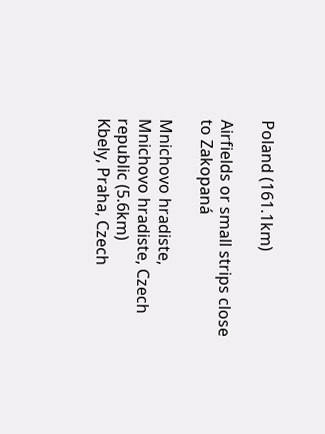Poland (161.1km)

Airfields or small strips close to Zakopaná

Mnichovo hradiste, Mnichovo hradiste, Czech republic (5.6km)
Kbely, Praha, Czech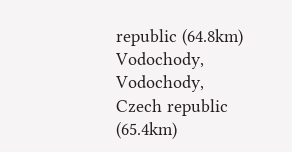republic (64.8km)
Vodochody, Vodochody, Czech republic (65.4km)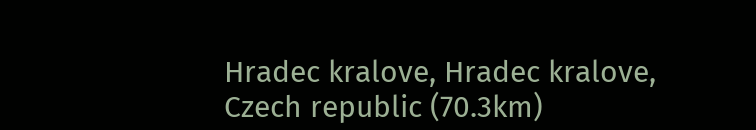Hradec kralove, Hradec kralove, Czech republic (70.3km)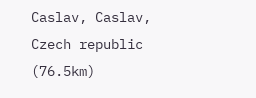Caslav, Caslav, Czech republic (76.5km)